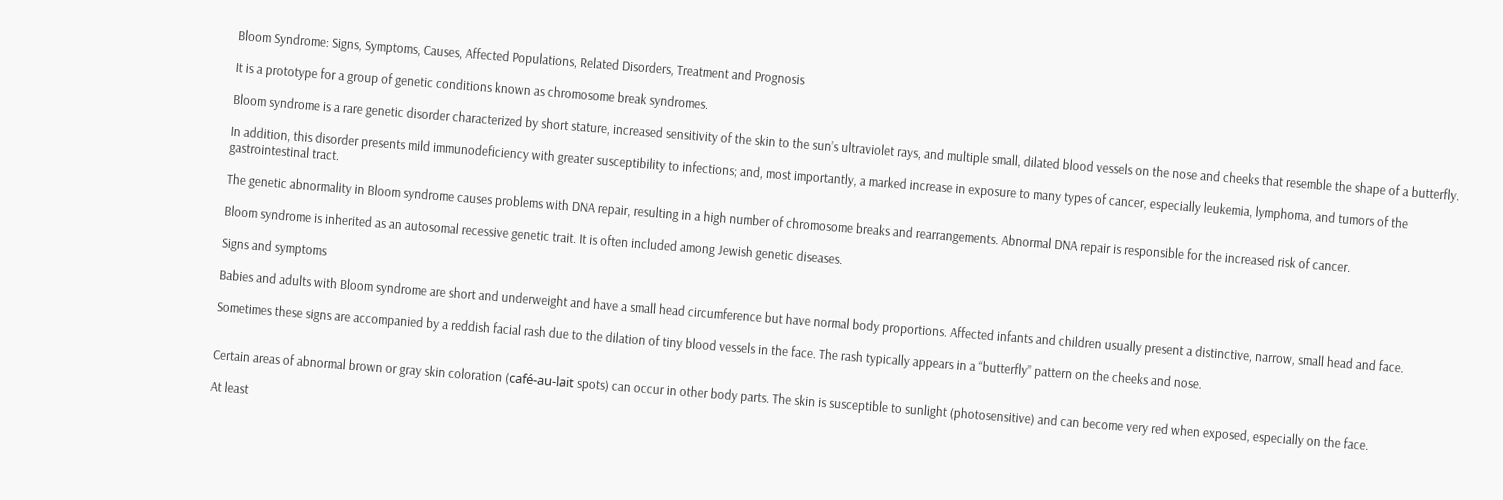Bloom Syndrome: Signs, Symptoms, Causes, Affected Populations, Related Disorders, Treatment and Prognosis

It is a prototype for a group of genetic conditions known as chromosome break syndromes.

Bloom syndrome is a rare genetic disorder characterized by short stature, increased sensitivity of the skin to the sun’s ultraviolet rays, and multiple small, dilated blood vessels on the nose and cheeks that resemble the shape of a butterfly.

In addition, this disorder presents mild immunodeficiency with greater susceptibility to infections; and, most importantly, a marked increase in exposure to many types of cancer, especially leukemia, lymphoma, and tumors of the gastrointestinal tract.

The genetic abnormality in Bloom syndrome causes problems with DNA repair, resulting in a high number of chromosome breaks and rearrangements. Abnormal DNA repair is responsible for the increased risk of cancer.

Bloom syndrome is inherited as an autosomal recessive genetic trait. It is often included among Jewish genetic diseases.

Signs and symptoms

Babies and adults with Bloom syndrome are short and underweight and have a small head circumference but have normal body proportions. Affected infants and children usually present a distinctive, narrow, small head and face.

Sometimes these signs are accompanied by a reddish facial rash due to the dilation of tiny blood vessels in the face. The rash typically appears in a “butterfly” pattern on the cheeks and nose.


Certain areas of abnormal brown or gray skin coloration (café-au-lait spots) can occur in other body parts. The skin is susceptible to sunlight (photosensitive) and can become very red when exposed, especially on the face.

At least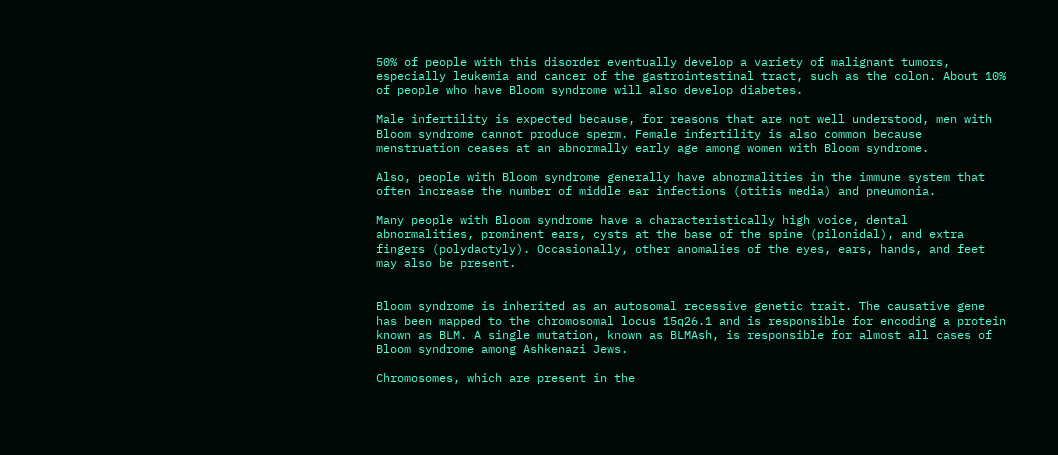50% of people with this disorder eventually develop a variety of malignant tumors, especially leukemia and cancer of the gastrointestinal tract, such as the colon. About 10% of people who have Bloom syndrome will also develop diabetes.

Male infertility is expected because, for reasons that are not well understood, men with Bloom syndrome cannot produce sperm. Female infertility is also common because menstruation ceases at an abnormally early age among women with Bloom syndrome.

Also, people with Bloom syndrome generally have abnormalities in the immune system that often increase the number of middle ear infections (otitis media) and pneumonia.

Many people with Bloom syndrome have a characteristically high voice, dental abnormalities, prominent ears, cysts at the base of the spine (pilonidal), and extra fingers (polydactyly). Occasionally, other anomalies of the eyes, ears, hands, and feet may also be present.


Bloom syndrome is inherited as an autosomal recessive genetic trait. The causative gene has been mapped to the chromosomal locus 15q26.1 and is responsible for encoding a protein known as BLM. A single mutation, known as BLMAsh, is responsible for almost all cases of Bloom syndrome among Ashkenazi Jews.

Chromosomes, which are present in the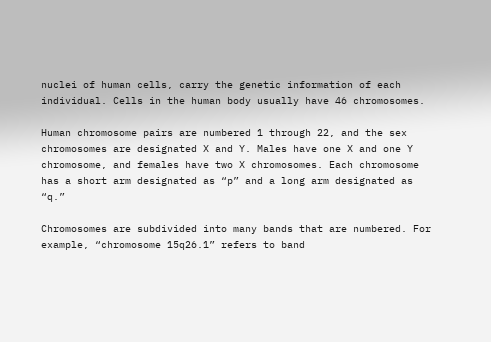nuclei of human cells, carry the genetic information of each individual. Cells in the human body usually have 46 chromosomes.

Human chromosome pairs are numbered 1 through 22, and the sex chromosomes are designated X and Y. Males have one X and one Y chromosome, and females have two X chromosomes. Each chromosome has a short arm designated as “p” and a long arm designated as “q.”

Chromosomes are subdivided into many bands that are numbered. For example, “chromosome 15q26.1” refers to band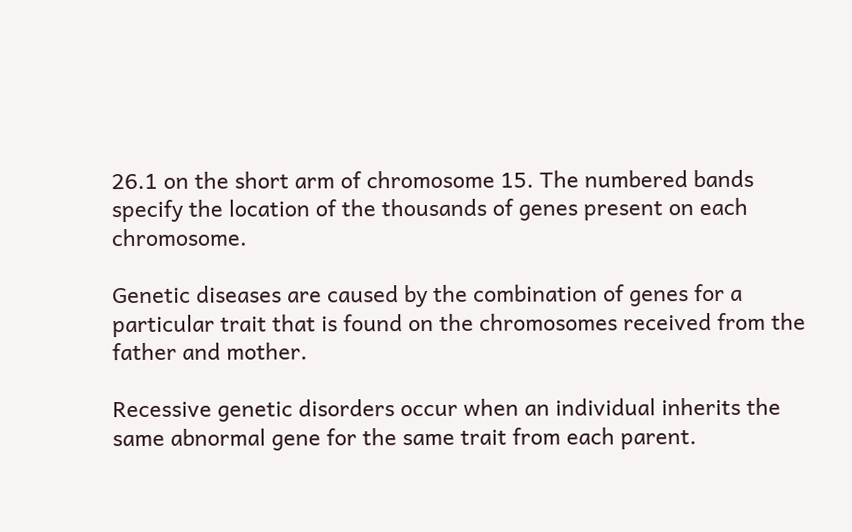26.1 on the short arm of chromosome 15. The numbered bands specify the location of the thousands of genes present on each chromosome.

Genetic diseases are caused by the combination of genes for a particular trait that is found on the chromosomes received from the father and mother.

Recessive genetic disorders occur when an individual inherits the same abnormal gene for the same trait from each parent.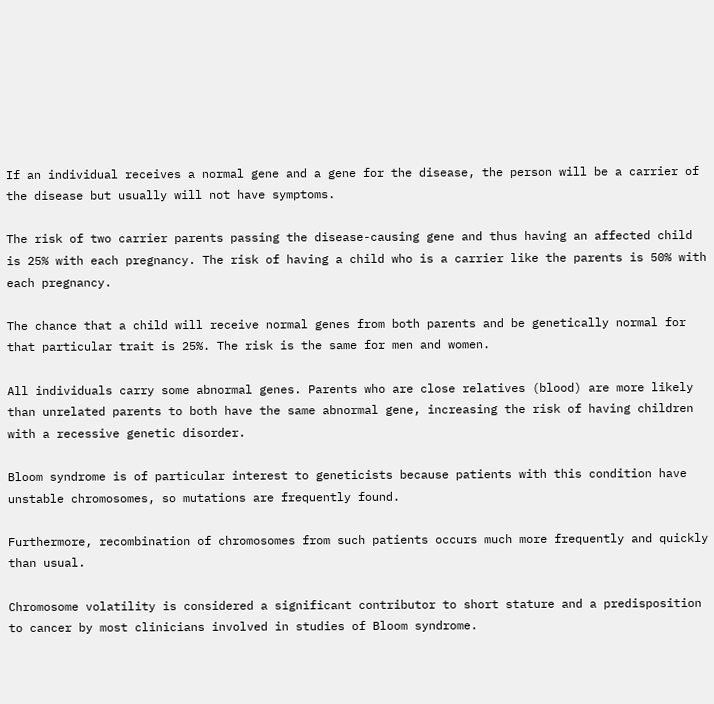If an individual receives a normal gene and a gene for the disease, the person will be a carrier of the disease but usually will not have symptoms.

The risk of two carrier parents passing the disease-causing gene and thus having an affected child is 25% with each pregnancy. The risk of having a child who is a carrier like the parents is 50% with each pregnancy.

The chance that a child will receive normal genes from both parents and be genetically normal for that particular trait is 25%. The risk is the same for men and women.

All individuals carry some abnormal genes. Parents who are close relatives (blood) are more likely than unrelated parents to both have the same abnormal gene, increasing the risk of having children with a recessive genetic disorder.

Bloom syndrome is of particular interest to geneticists because patients with this condition have unstable chromosomes, so mutations are frequently found.

Furthermore, recombination of chromosomes from such patients occurs much more frequently and quickly than usual.

Chromosome volatility is considered a significant contributor to short stature and a predisposition to cancer by most clinicians involved in studies of Bloom syndrome.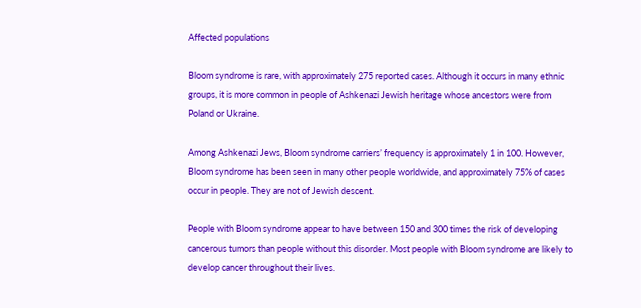Affected populations

Bloom syndrome is rare, with approximately 275 reported cases. Although it occurs in many ethnic groups, it is more common in people of Ashkenazi Jewish heritage whose ancestors were from Poland or Ukraine.

Among Ashkenazi Jews, Bloom syndrome carriers’ frequency is approximately 1 in 100. However, Bloom syndrome has been seen in many other people worldwide, and approximately 75% of cases occur in people. They are not of Jewish descent.

People with Bloom syndrome appear to have between 150 and 300 times the risk of developing cancerous tumors than people without this disorder. Most people with Bloom syndrome are likely to develop cancer throughout their lives.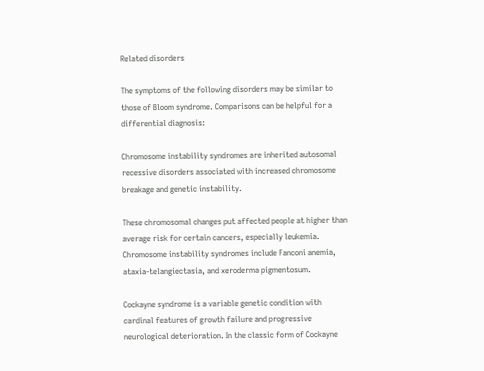Related disorders

The symptoms of the following disorders may be similar to those of Bloom syndrome. Comparisons can be helpful for a differential diagnosis:

Chromosome instability syndromes are inherited autosomal recessive disorders associated with increased chromosome breakage and genetic instability.

These chromosomal changes put affected people at higher than average risk for certain cancers, especially leukemia. Chromosome instability syndromes include Fanconi anemia, ataxia-telangiectasia, and xeroderma pigmentosum.

Cockayne syndrome is a variable genetic condition with cardinal features of growth failure and progressive neurological deterioration. In the classic form of Cockayne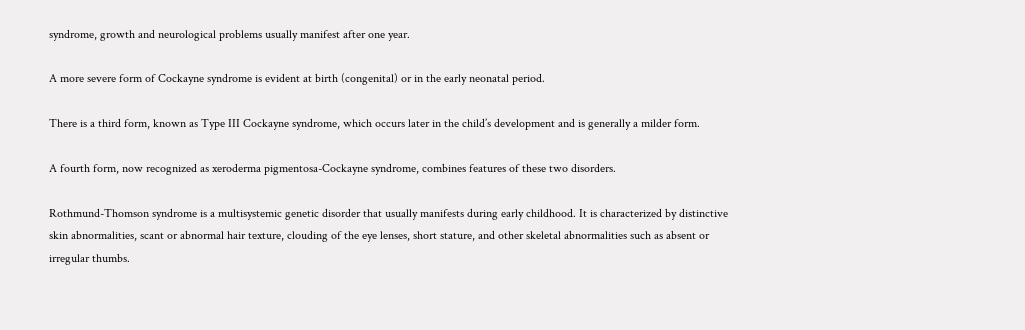syndrome, growth and neurological problems usually manifest after one year.

A more severe form of Cockayne syndrome is evident at birth (congenital) or in the early neonatal period.

There is a third form, known as Type III Cockayne syndrome, which occurs later in the child’s development and is generally a milder form.

A fourth form, now recognized as xeroderma pigmentosa-Cockayne syndrome, combines features of these two disorders.

Rothmund-Thomson syndrome is a multisystemic genetic disorder that usually manifests during early childhood. It is characterized by distinctive skin abnormalities, scant or abnormal hair texture, clouding of the eye lenses, short stature, and other skeletal abnormalities such as absent or irregular thumbs.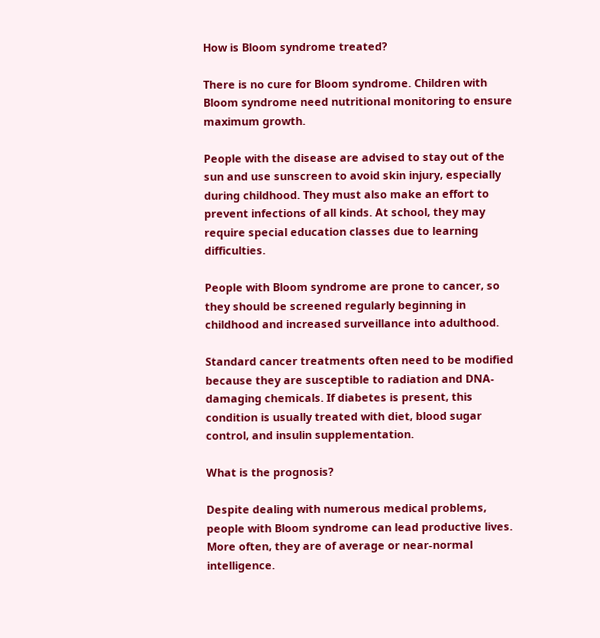How is Bloom syndrome treated?

There is no cure for Bloom syndrome. Children with Bloom syndrome need nutritional monitoring to ensure maximum growth.

People with the disease are advised to stay out of the sun and use sunscreen to avoid skin injury, especially during childhood. They must also make an effort to prevent infections of all kinds. At school, they may require special education classes due to learning difficulties.

People with Bloom syndrome are prone to cancer, so they should be screened regularly beginning in childhood and increased surveillance into adulthood.

Standard cancer treatments often need to be modified because they are susceptible to radiation and DNA-damaging chemicals. If diabetes is present, this condition is usually treated with diet, blood sugar control, and insulin supplementation.

What is the prognosis?

Despite dealing with numerous medical problems, people with Bloom syndrome can lead productive lives. More often, they are of average or near-normal intelligence.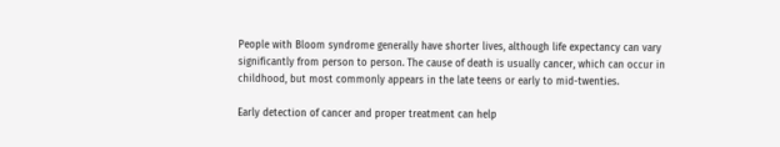People with Bloom syndrome generally have shorter lives, although life expectancy can vary significantly from person to person. The cause of death is usually cancer, which can occur in childhood, but most commonly appears in the late teens or early to mid-twenties.

Early detection of cancer and proper treatment can help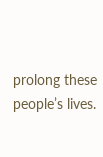prolong these people’s lives.